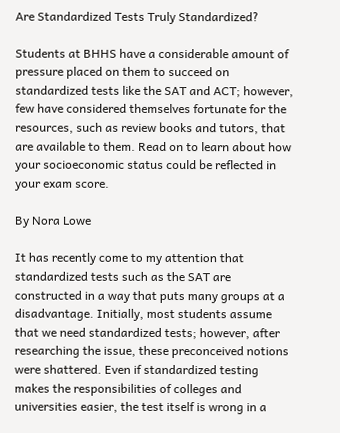Are Standardized Tests Truly Standardized?

Students at BHHS have a considerable amount of pressure placed on them to succeed on standardized tests like the SAT and ACT; however, few have considered themselves fortunate for the resources, such as review books and tutors, that are available to them. Read on to learn about how your socioeconomic status could be reflected in your exam score.

By Nora Lowe

It has recently come to my attention that standardized tests such as the SAT are constructed in a way that puts many groups at a disadvantage. Initially, most students assume that we need standardized tests; however, after researching the issue, these preconceived notions were shattered. Even if standardized testing makes the responsibilities of colleges and universities easier, the test itself is wrong in a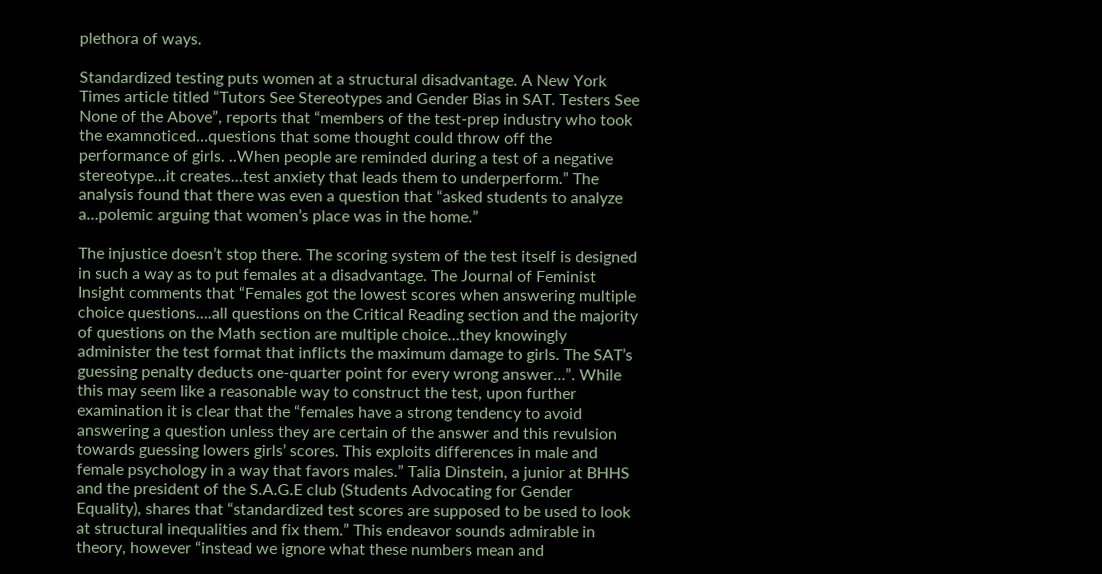plethora of ways.

Standardized testing puts women at a structural disadvantage. A New York Times article titled “Tutors See Stereotypes and Gender Bias in SAT. Testers See None of the Above”, reports that “members of the test-prep industry who took the examnoticed…questions that some thought could throw off the performance of girls. ..When people are reminded during a test of a negative stereotype…it creates…test anxiety that leads them to underperform.” The analysis found that there was even a question that “asked students to analyze a…polemic arguing that women’s place was in the home.”

The injustice doesn’t stop there. The scoring system of the test itself is designed in such a way as to put females at a disadvantage. The Journal of Feminist Insight comments that “Females got the lowest scores when answering multiple choice questions….all questions on the Critical Reading section and the majority of questions on the Math section are multiple choice…they knowingly administer the test format that inflicts the maximum damage to girls. The SAT’s guessing penalty deducts one-quarter point for every wrong answer…”. While this may seem like a reasonable way to construct the test, upon further examination it is clear that the “females have a strong tendency to avoid answering a question unless they are certain of the answer and this revulsion towards guessing lowers girls’ scores. This exploits differences in male and female psychology in a way that favors males.” Talia Dinstein, a junior at BHHS and the president of the S.A.G.E club (Students Advocating for Gender Equality), shares that “standardized test scores are supposed to be used to look at structural inequalities and fix them.” This endeavor sounds admirable in theory, however “instead we ignore what these numbers mean and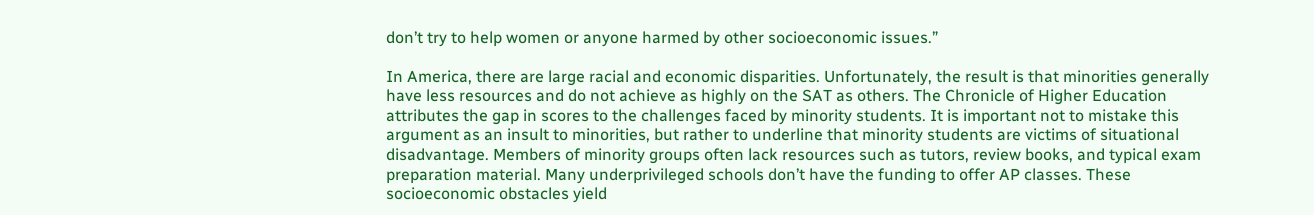don’t try to help women or anyone harmed by other socioeconomic issues.”

In America, there are large racial and economic disparities. Unfortunately, the result is that minorities generally have less resources and do not achieve as highly on the SAT as others. The Chronicle of Higher Education attributes the gap in scores to the challenges faced by minority students. It is important not to mistake this argument as an insult to minorities, but rather to underline that minority students are victims of situational disadvantage. Members of minority groups often lack resources such as tutors, review books, and typical exam preparation material. Many underprivileged schools don’t have the funding to offer AP classes. These socioeconomic obstacles yield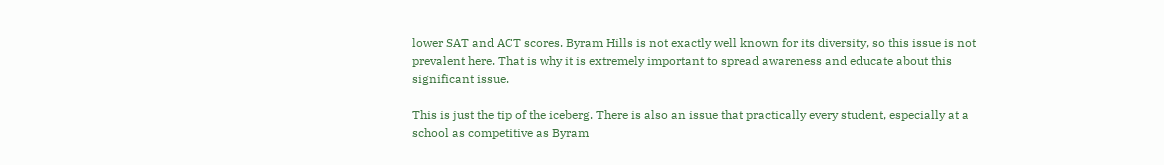lower SAT and ACT scores. Byram Hills is not exactly well known for its diversity, so this issue is not prevalent here. That is why it is extremely important to spread awareness and educate about this significant issue.

This is just the tip of the iceberg. There is also an issue that practically every student, especially at a school as competitive as Byram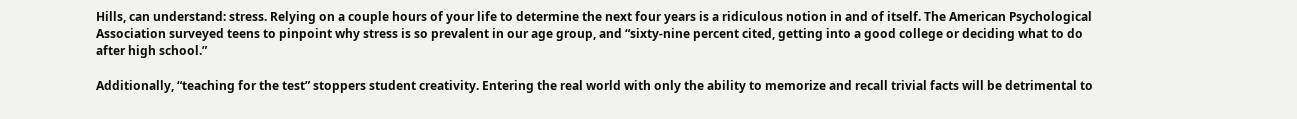Hills, can understand: stress. Relying on a couple hours of your life to determine the next four years is a ridiculous notion in and of itself. The American Psychological Association surveyed teens to pinpoint why stress is so prevalent in our age group, and “sixty-nine percent cited, getting into a good college or deciding what to do after high school.”

Additionally, “teaching for the test” stoppers student creativity. Entering the real world with only the ability to memorize and recall trivial facts will be detrimental to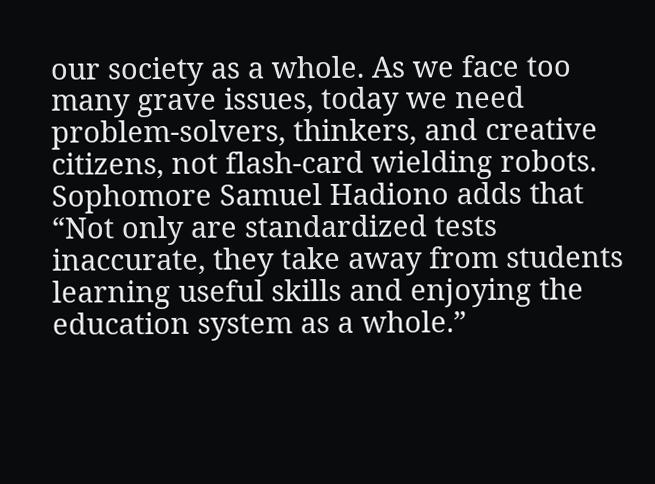our society as a whole. As we face too many grave issues, today we need problem-solvers, thinkers, and creative citizens, not flash-card wielding robots. Sophomore Samuel Hadiono adds that “Not only are standardized tests inaccurate, they take away from students learning useful skills and enjoying the education system as a whole.”